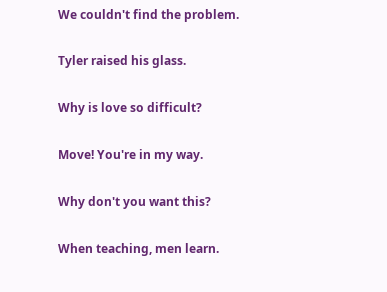We couldn't find the problem.

Tyler raised his glass.

Why is love so difficult?

Move! You're in my way.

Why don't you want this?

When teaching, men learn.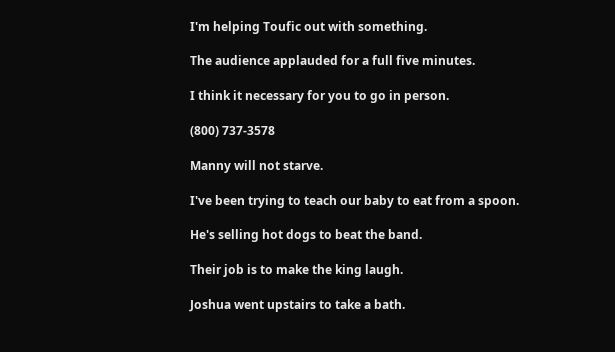I'm helping Toufic out with something.

The audience applauded for a full five minutes.

I think it necessary for you to go in person.

(800) 737-3578

Manny will not starve.

I've been trying to teach our baby to eat from a spoon.

He's selling hot dogs to beat the band.

Their job is to make the king laugh.

Joshua went upstairs to take a bath.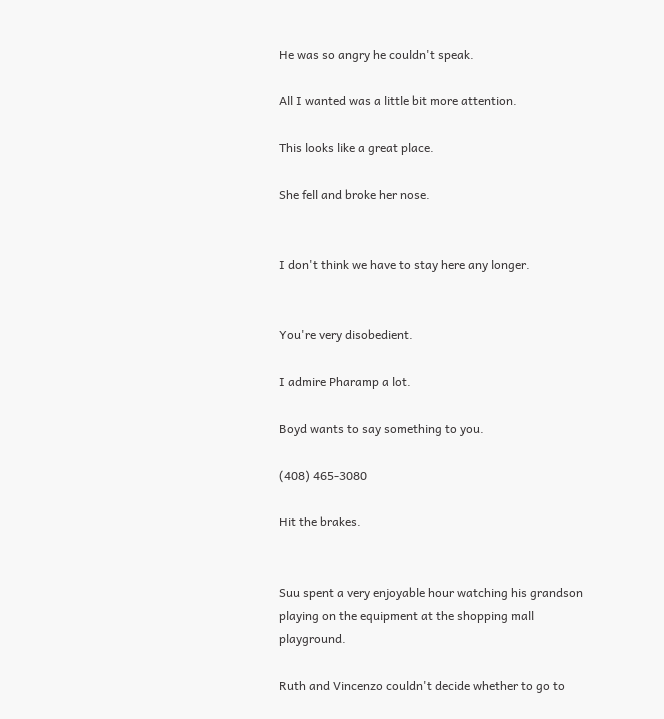He was so angry he couldn't speak.

All I wanted was a little bit more attention.

This looks like a great place.

She fell and broke her nose.


I don't think we have to stay here any longer.


You're very disobedient.

I admire Pharamp a lot.

Boyd wants to say something to you.

(408) 465-3080

Hit the brakes.


Suu spent a very enjoyable hour watching his grandson playing on the equipment at the shopping mall playground.

Ruth and Vincenzo couldn't decide whether to go to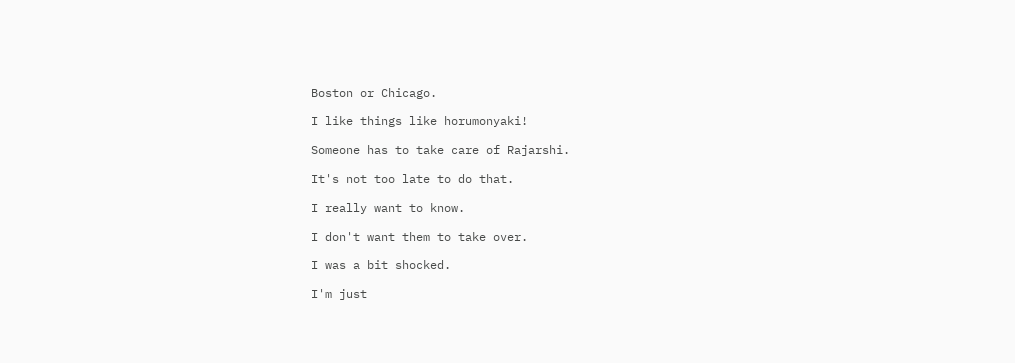Boston or Chicago.

I like things like horumonyaki!

Someone has to take care of Rajarshi.

It's not too late to do that.

I really want to know.

I don't want them to take over.

I was a bit shocked.

I'm just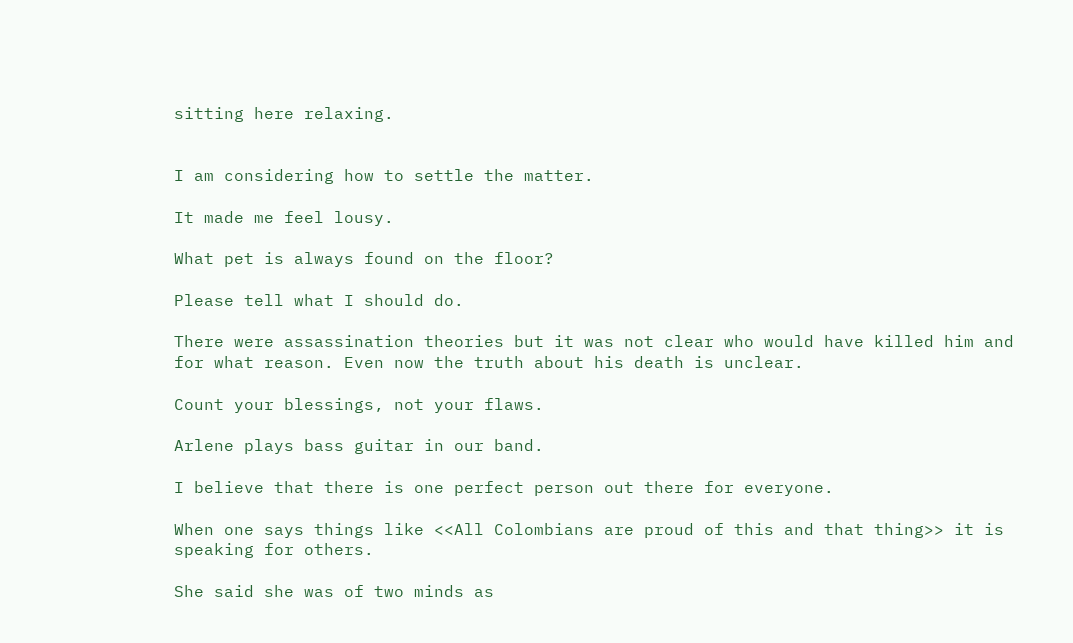sitting here relaxing.


I am considering how to settle the matter.

It made me feel lousy.

What pet is always found on the floor?

Please tell what I should do.

There were assassination theories but it was not clear who would have killed him and for what reason. Even now the truth about his death is unclear.

Count your blessings, not your flaws.

Arlene plays bass guitar in our band.

I believe that there is one perfect person out there for everyone.

When one says things like <<All Colombians are proud of this and that thing>> it is speaking for others.

She said she was of two minds as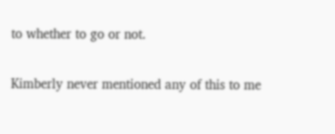to whether to go or not.

Kimberly never mentioned any of this to me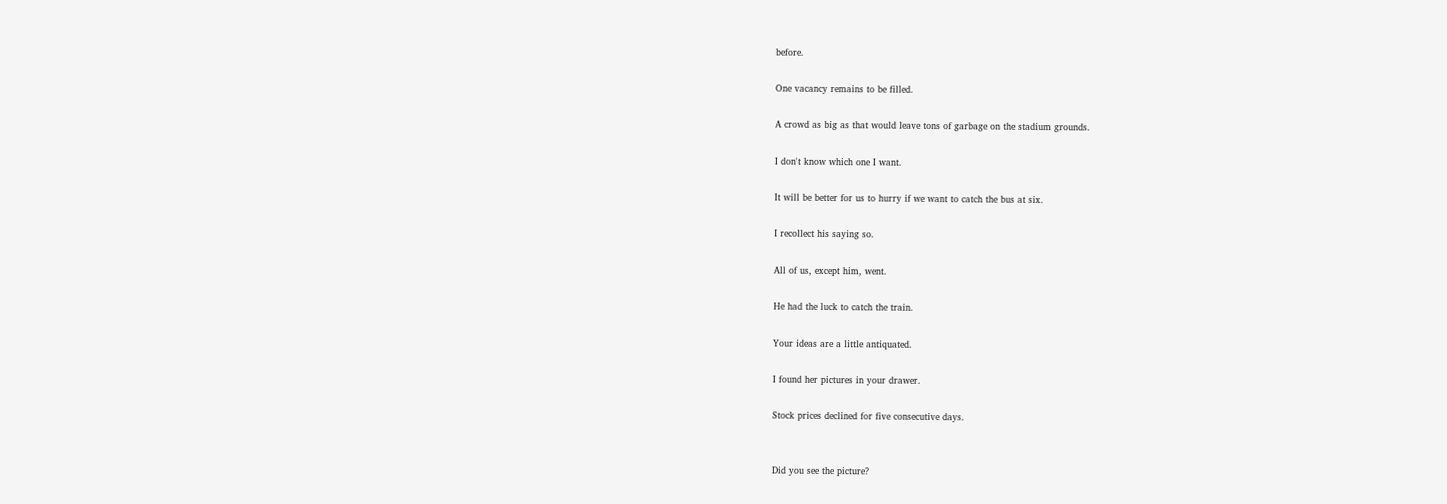before.

One vacancy remains to be filled.

A crowd as big as that would leave tons of garbage on the stadium grounds.

I don't know which one I want.

It will be better for us to hurry if we want to catch the bus at six.

I recollect his saying so.

All of us, except him, went.

He had the luck to catch the train.

Your ideas are a little antiquated.

I found her pictures in your drawer.

Stock prices declined for five consecutive days.


Did you see the picture?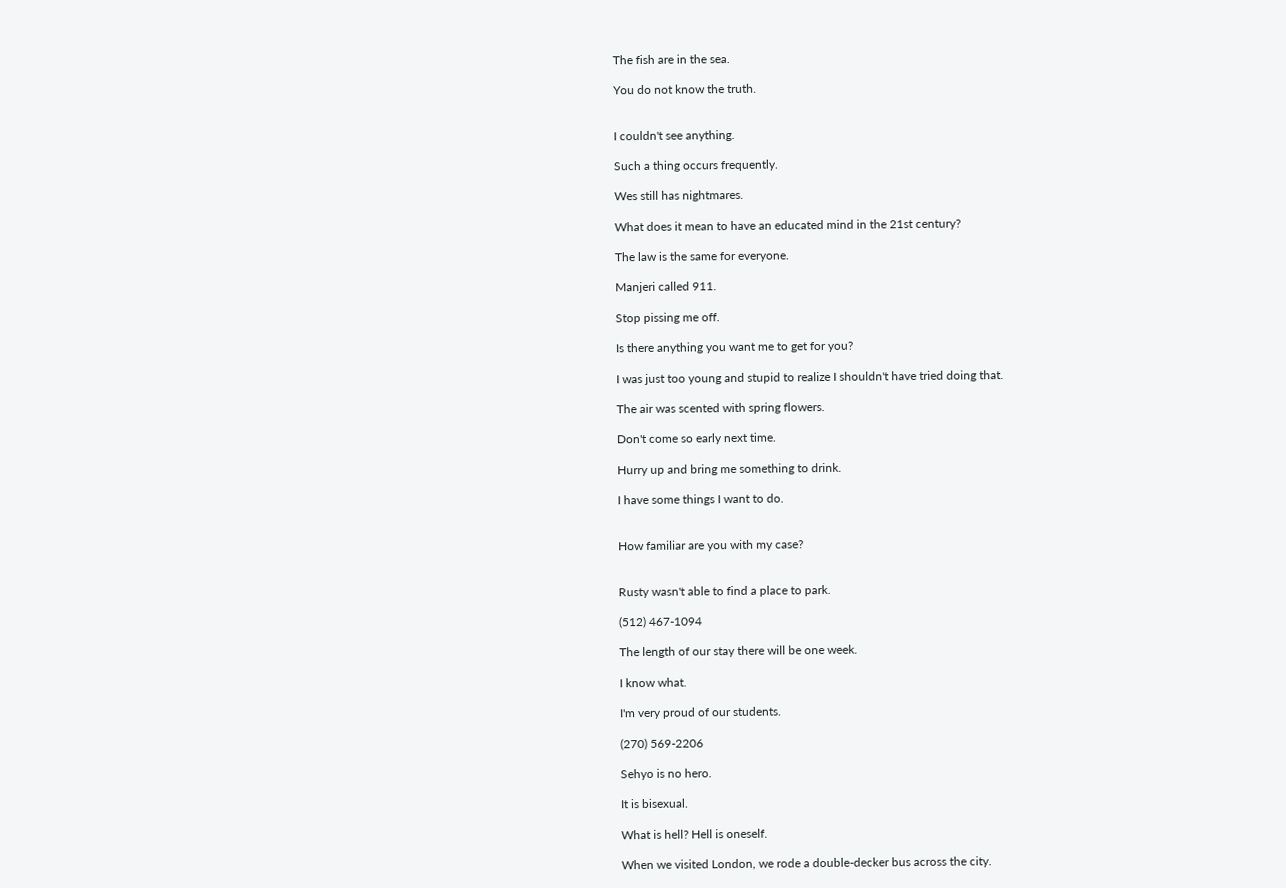The fish are in the sea.

You do not know the truth.


I couldn't see anything.

Such a thing occurs frequently.

Wes still has nightmares.

What does it mean to have an educated mind in the 21st century?

The law is the same for everyone.

Manjeri called 911.

Stop pissing me off.

Is there anything you want me to get for you?

I was just too young and stupid to realize I shouldn't have tried doing that.

The air was scented with spring flowers.

Don't come so early next time.

Hurry up and bring me something to drink.

I have some things I want to do.


How familiar are you with my case?


Rusty wasn't able to find a place to park.

(512) 467-1094

The length of our stay there will be one week.

I know what.

I'm very proud of our students.

(270) 569-2206

Sehyo is no hero.

It is bisexual.

What is hell? Hell is oneself.

When we visited London, we rode a double-decker bus across the city.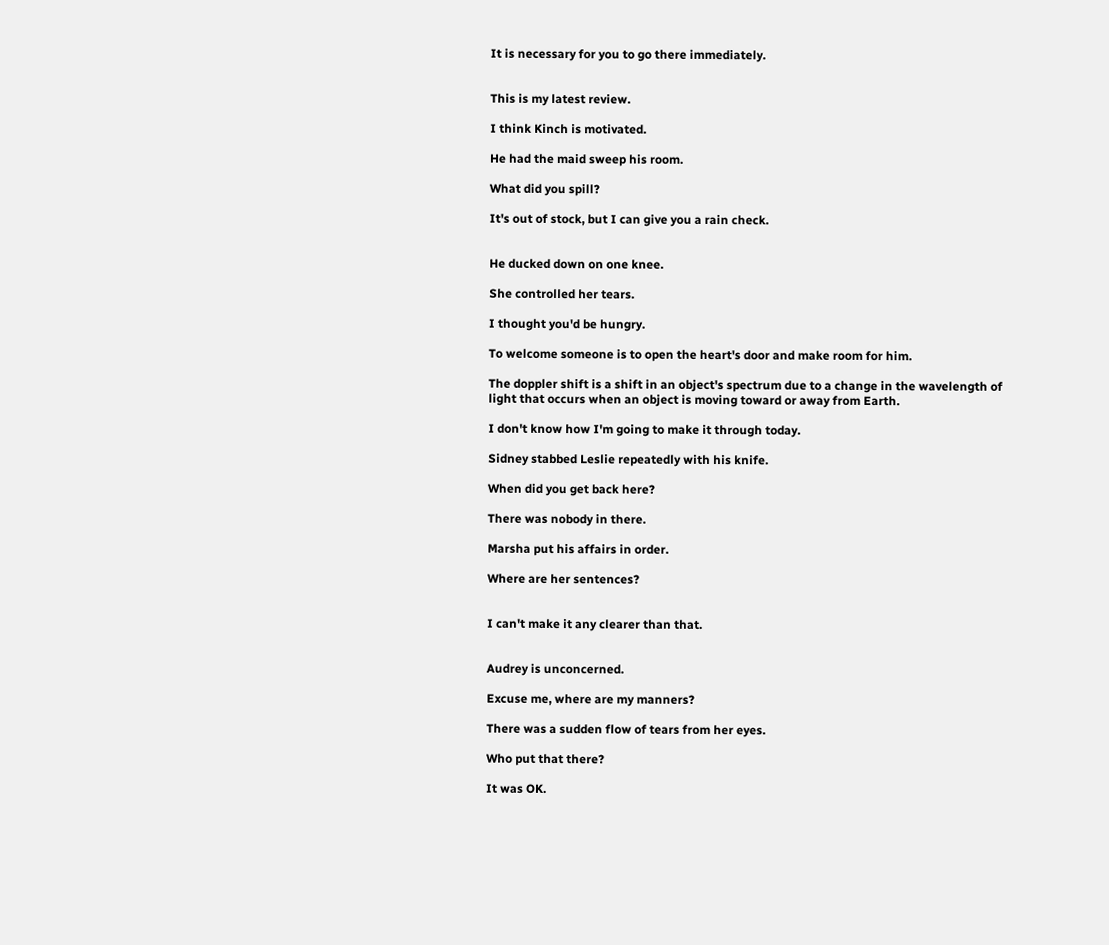It is necessary for you to go there immediately.


This is my latest review.

I think Kinch is motivated.

He had the maid sweep his room.

What did you spill?

It's out of stock, but I can give you a rain check.


He ducked down on one knee.

She controlled her tears.

I thought you'd be hungry.

To welcome someone is to open the heart's door and make room for him.

The doppler shift is a shift in an object's spectrum due to a change in the wavelength of light that occurs when an object is moving toward or away from Earth.

I don't know how I'm going to make it through today.

Sidney stabbed Leslie repeatedly with his knife.

When did you get back here?

There was nobody in there.

Marsha put his affairs in order.

Where are her sentences?


I can't make it any clearer than that.


Audrey is unconcerned.

Excuse me, where are my manners?

There was a sudden flow of tears from her eyes.

Who put that there?

It was OK.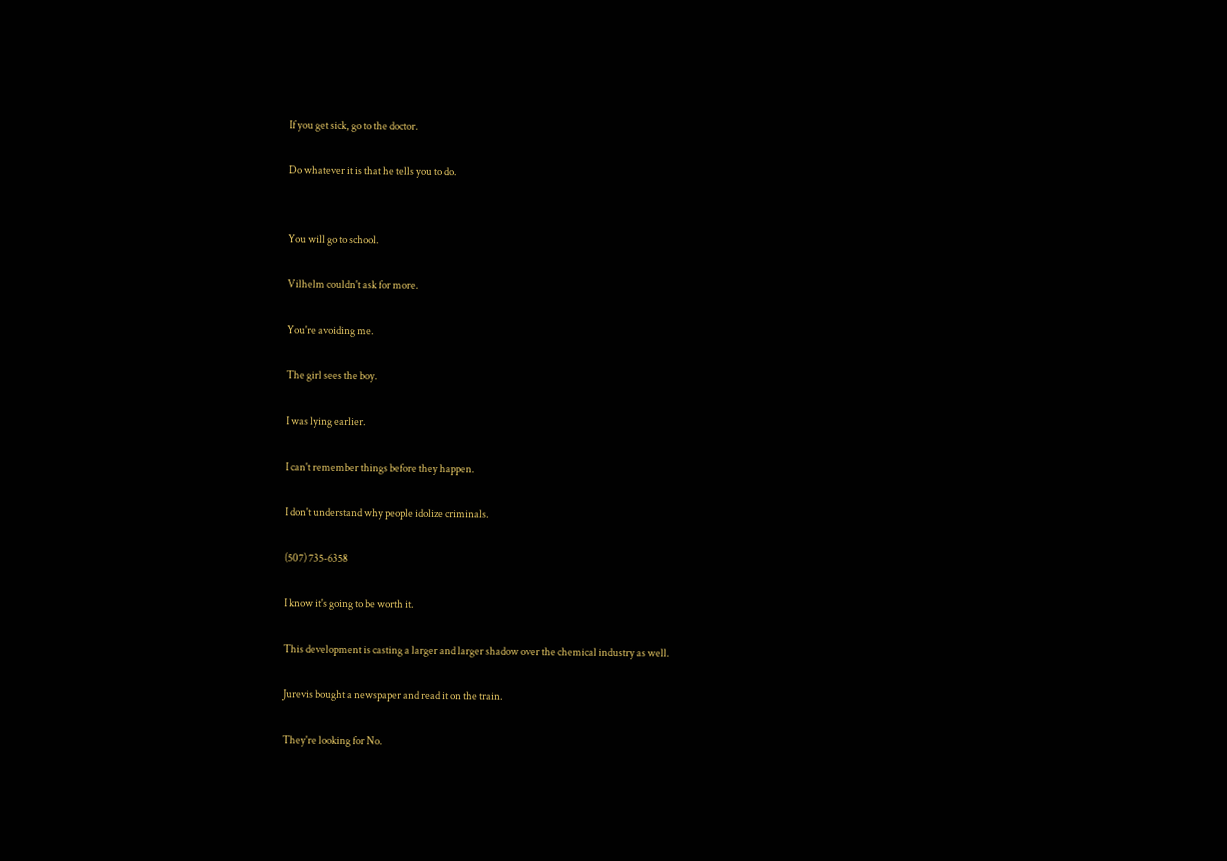If you get sick, go to the doctor.

Do whatever it is that he tells you to do.


You will go to school.

Vilhelm couldn't ask for more.

You're avoiding me.

The girl sees the boy.

I was lying earlier.

I can't remember things before they happen.

I don't understand why people idolize criminals.

(507) 735-6358

I know it's going to be worth it.

This development is casting a larger and larger shadow over the chemical industry as well.

Jurevis bought a newspaper and read it on the train.

They're looking for No.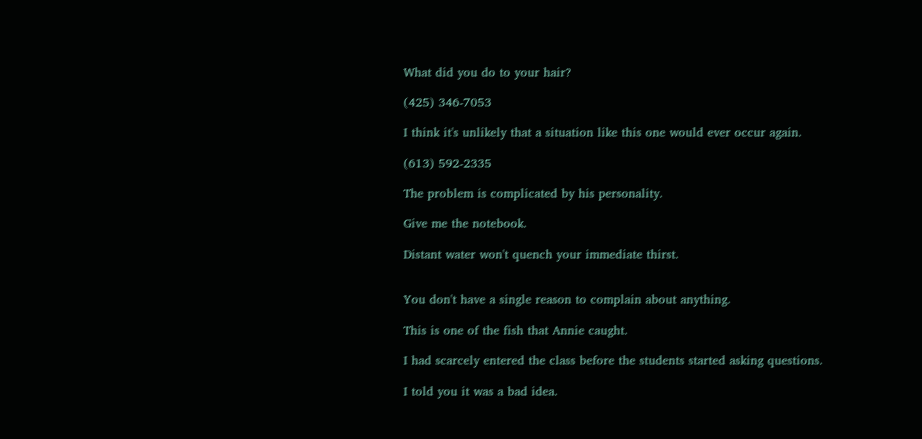What did you do to your hair?

(425) 346-7053

I think it's unlikely that a situation like this one would ever occur again.

(613) 592-2335

The problem is complicated by his personality.

Give me the notebook.

Distant water won't quench your immediate thirst.


You don't have a single reason to complain about anything.

This is one of the fish that Annie caught.

I had scarcely entered the class before the students started asking questions.

I told you it was a bad idea.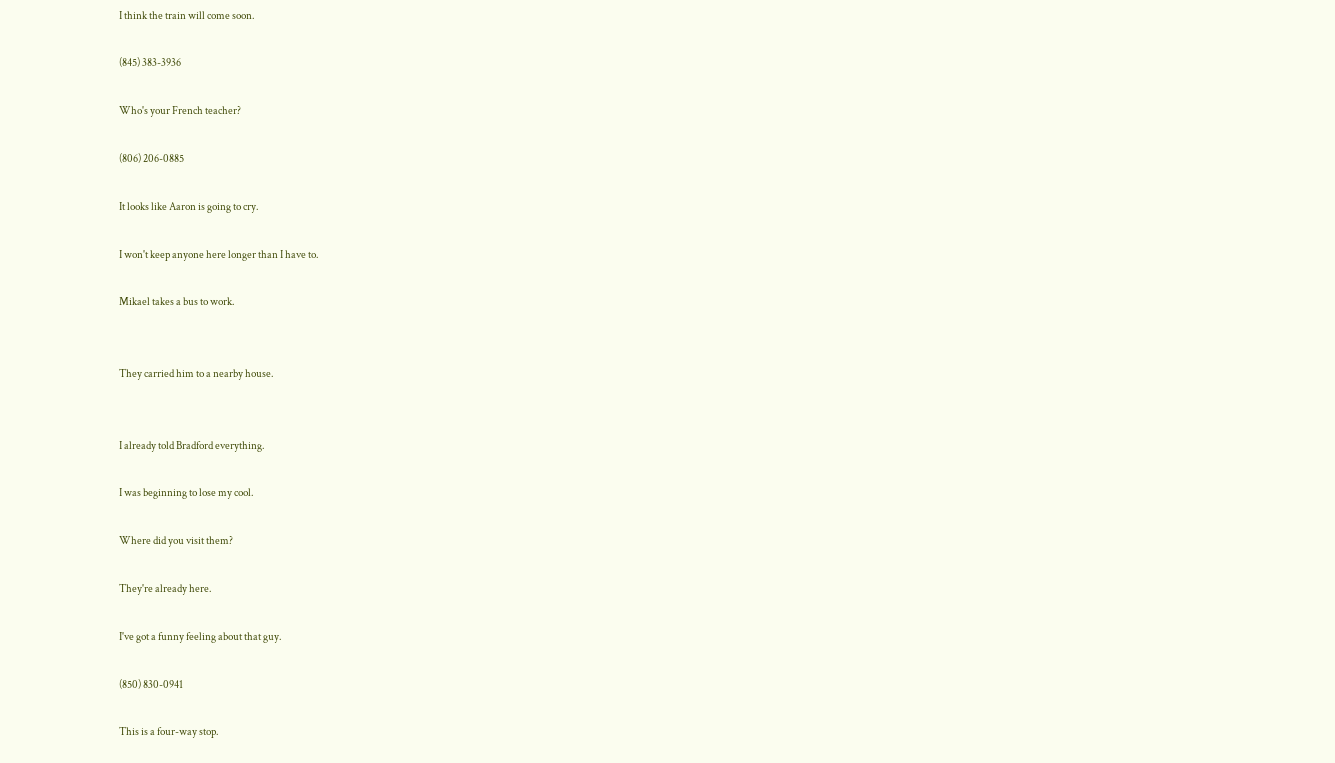I think the train will come soon.

(845) 383-3936

Who's your French teacher?

(806) 206-0885

It looks like Aaron is going to cry.

I won't keep anyone here longer than I have to.

Mikael takes a bus to work.


They carried him to a nearby house.


I already told Bradford everything.

I was beginning to lose my cool.

Where did you visit them?

They're already here.

I've got a funny feeling about that guy.

(850) 830-0941

This is a four-way stop.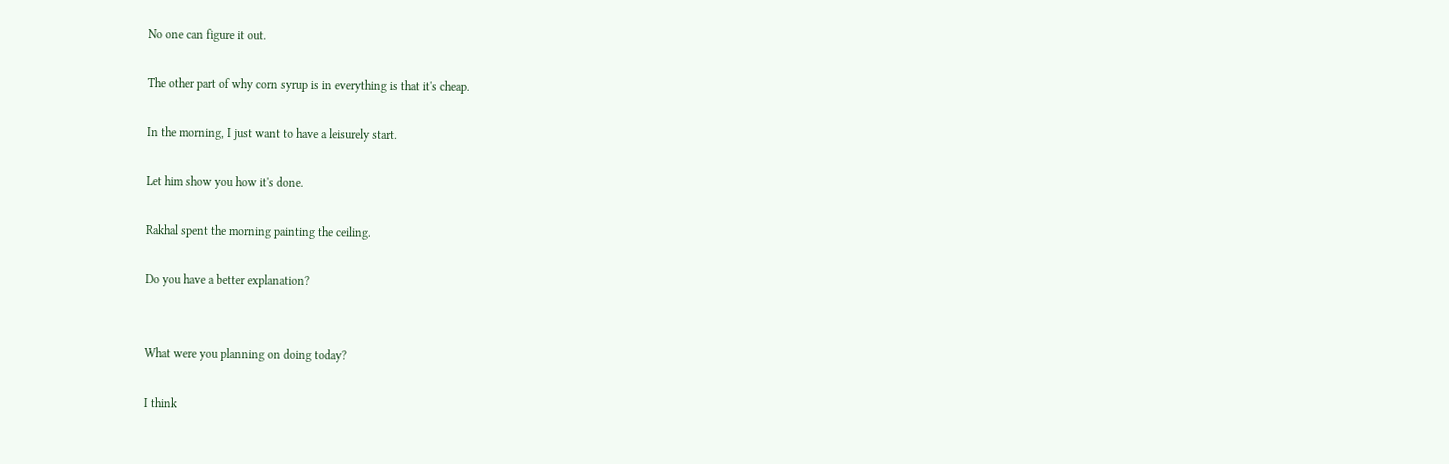No one can figure it out.

The other part of why corn syrup is in everything is that it's cheap.

In the morning, I just want to have a leisurely start.

Let him show you how it's done.

Rakhal spent the morning painting the ceiling.

Do you have a better explanation?


What were you planning on doing today?

I think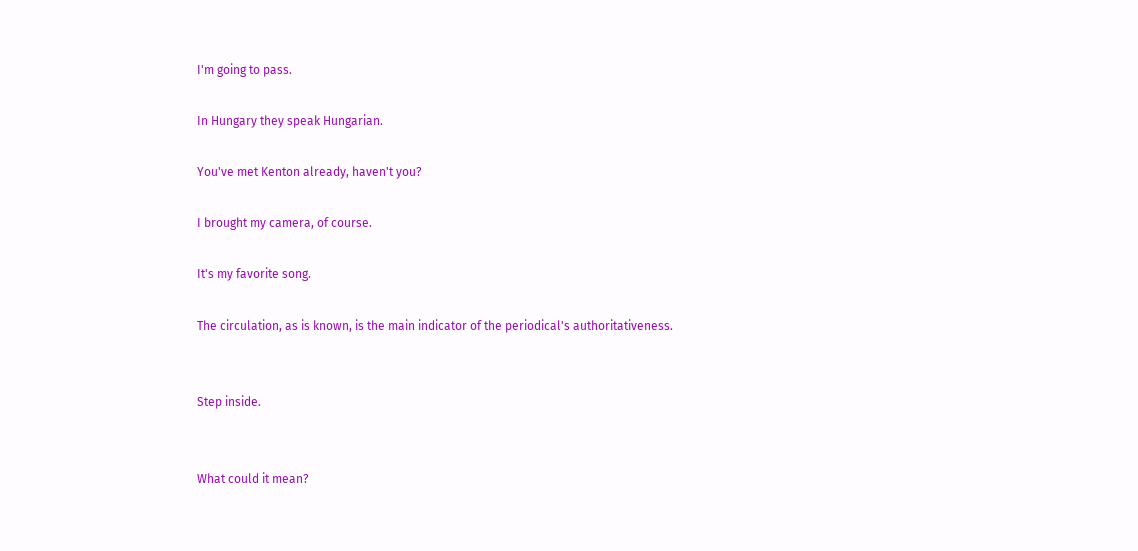I'm going to pass.

In Hungary they speak Hungarian.

You've met Kenton already, haven't you?

I brought my camera, of course.

It's my favorite song.

The circulation, as is known, is the main indicator of the periodical's authoritativeness.


Step inside.


What could it mean?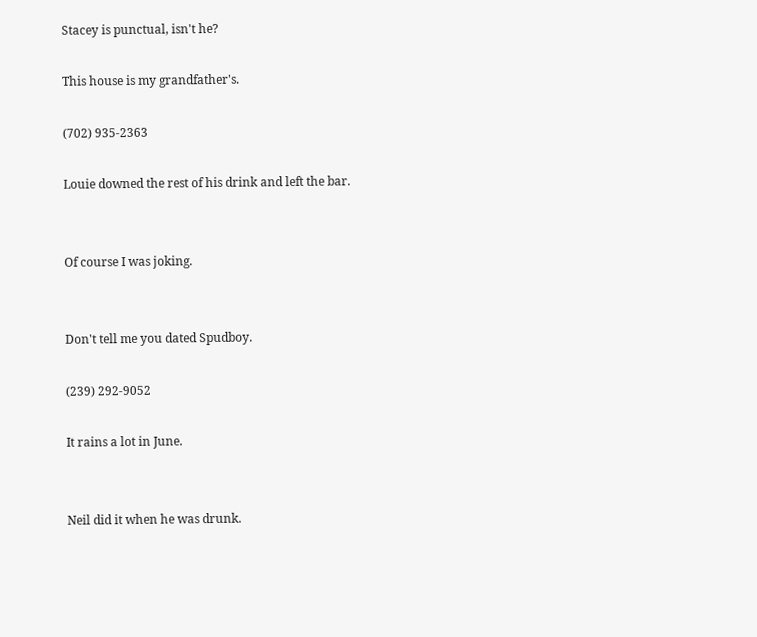Stacey is punctual, isn't he?

This house is my grandfather's.

(702) 935-2363

Louie downed the rest of his drink and left the bar.


Of course I was joking.


Don't tell me you dated Spudboy.

(239) 292-9052

It rains a lot in June.


Neil did it when he was drunk.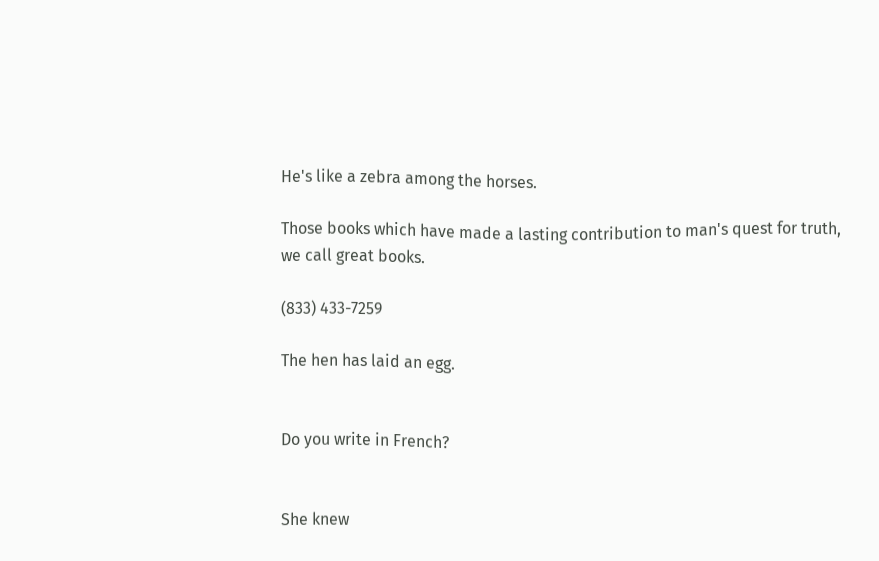He's like a zebra among the horses.

Those books which have made a lasting contribution to man's quest for truth, we call great books.

(833) 433-7259

The hen has laid an egg.


Do you write in French?


She knew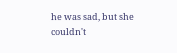he was sad, but she couldn't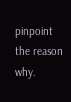pinpoint the reason why.